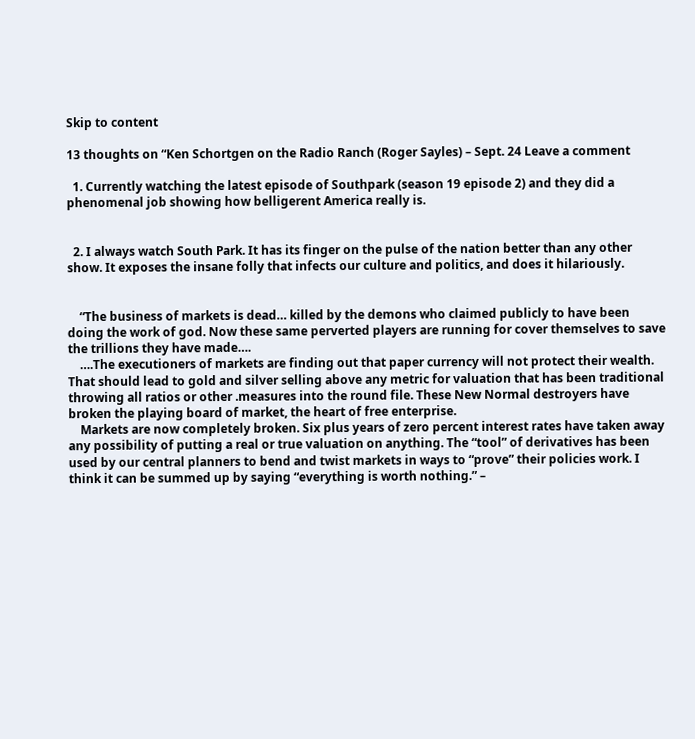Skip to content

13 thoughts on “Ken Schortgen on the Radio Ranch (Roger Sayles) – Sept. 24 Leave a comment

  1. Currently watching the latest episode of Southpark (season 19 episode 2) and they did a phenomenal job showing how belligerent America really is.


  2. I always watch South Park. It has its finger on the pulse of the nation better than any other show. It exposes the insane folly that infects our culture and politics, and does it hilariously.


    “The business of markets is dead… killed by the demons who claimed publicly to have been doing the work of god. Now these same perverted players are running for cover themselves to save the trillions they have made….
    ….The executioners of markets are finding out that paper currency will not protect their wealth. That should lead to gold and silver selling above any metric for valuation that has been traditional throwing all ratios or other .measures into the round file. These New Normal destroyers have broken the playing board of market, the heart of free enterprise.
    Markets are now completely broken. Six plus years of zero percent interest rates have taken away any possibility of putting a real or true valuation on anything. The “tool” of derivatives has been used by our central planners to bend and twist markets in ways to “prove” their policies work. I think it can be summed up by saying “everything is worth nothing.” –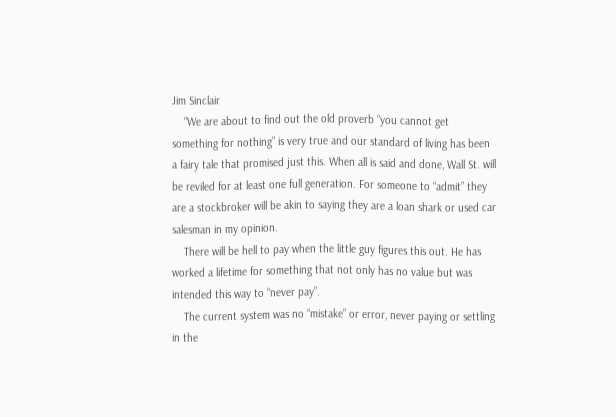Jim Sinclair
    “We are about to find out the old proverb “you cannot get something for nothing” is very true and our standard of living has been a fairy tale that promised just this. When all is said and done, Wall St. will be reviled for at least one full generation. For someone to “admit” they are a stockbroker will be akin to saying they are a loan shark or used car salesman in my opinion.
    There will be hell to pay when the little guy figures this out. He has worked a lifetime for something that not only has no value but was intended this way to “never pay”.
    The current system was no “mistake” or error, never paying or settling in the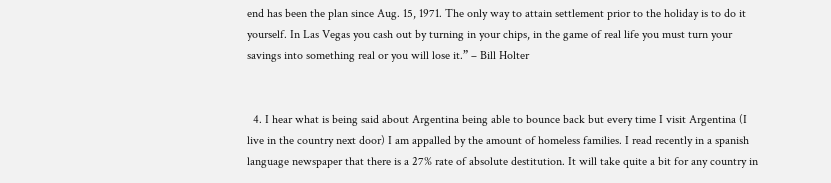end has been the plan since Aug. 15, 1971. The only way to attain settlement prior to the holiday is to do it yourself. In Las Vegas you cash out by turning in your chips, in the game of real life you must turn your savings into something real or you will lose it.” – Bill Holter


  4. I hear what is being said about Argentina being able to bounce back but every time I visit Argentina (I live in the country next door) I am appalled by the amount of homeless families. I read recently in a spanish language newspaper that there is a 27% rate of absolute destitution. It will take quite a bit for any country in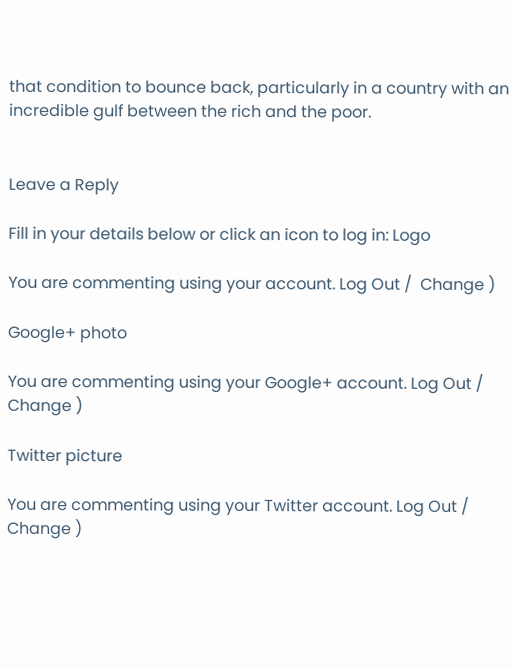that condition to bounce back, particularly in a country with an incredible gulf between the rich and the poor.


Leave a Reply

Fill in your details below or click an icon to log in: Logo

You are commenting using your account. Log Out /  Change )

Google+ photo

You are commenting using your Google+ account. Log Out /  Change )

Twitter picture

You are commenting using your Twitter account. Log Out /  Change )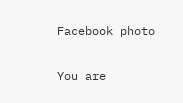Facebook photo

You are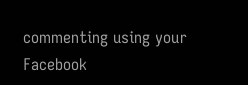commenting using your Facebook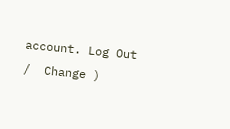account. Log Out /  Change )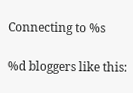Connecting to %s

%d bloggers like this: